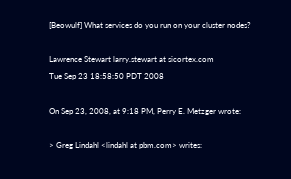[Beowulf] What services do you run on your cluster nodes?

Lawrence Stewart larry.stewart at sicortex.com
Tue Sep 23 18:58:50 PDT 2008

On Sep 23, 2008, at 9:18 PM, Perry E. Metzger wrote:

> Greg Lindahl <lindahl at pbm.com> writes: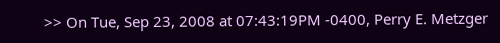>> On Tue, Sep 23, 2008 at 07:43:19PM -0400, Perry E. Metzger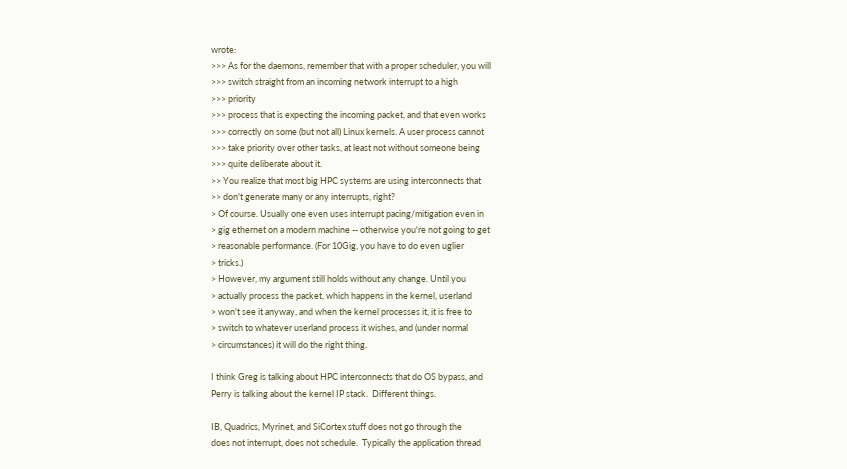wrote:
>>> As for the daemons, remember that with a proper scheduler, you will
>>> switch straight from an incoming network interrupt to a high
>>> priority
>>> process that is expecting the incoming packet, and that even works
>>> correctly on some (but not all) Linux kernels. A user process cannot
>>> take priority over other tasks, at least not without someone being
>>> quite deliberate about it.
>> You realize that most big HPC systems are using interconnects that
>> don't generate many or any interrupts, right?
> Of course. Usually one even uses interrupt pacing/mitigation even in
> gig ethernet on a modern machine -- otherwise you're not going to get
> reasonable performance. (For 10Gig, you have to do even uglier
> tricks.)
> However, my argument still holds without any change. Until you
> actually process the packet, which happens in the kernel, userland
> won't see it anyway, and when the kernel processes it, it is free to
> switch to whatever userland process it wishes, and (under normal
> circumstances) it will do the right thing.

I think Greg is talking about HPC interconnects that do OS bypass, and
Perry is talking about the kernel IP stack.  Different things.

IB, Quadrics, Myrinet, and SiCortex stuff does not go through the
does not interrupt, does not schedule.  Typically the application thread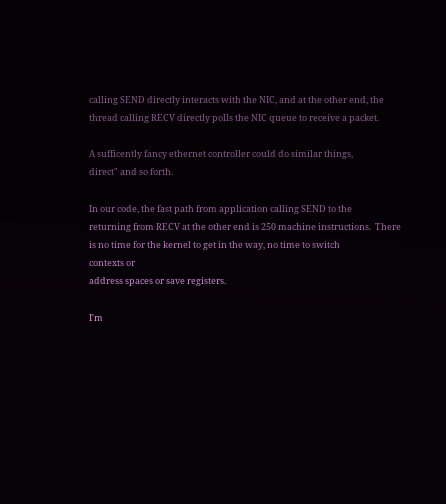calling SEND directly interacts with the NIC, and at the other end, the
thread calling RECV directly polls the NIC queue to receive a packet.

A sufficently fancy ethernet controller could do similar things,
direct" and so forth.

In our code, the fast path from application calling SEND to the
returning from RECV at the other end is 250 machine instructions.  There
is no time for the kernel to get in the way, no time to switch
contexts or
address spaces or save registers.

I'm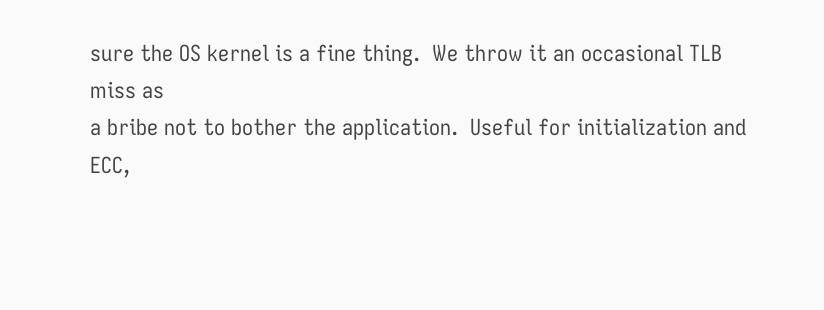sure the OS kernel is a fine thing.  We throw it an occasional TLB
miss as
a bribe not to bother the application.  Useful for initialization and
ECC,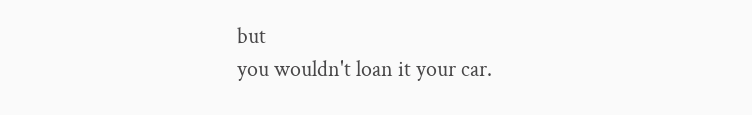but
you wouldn't loan it your car.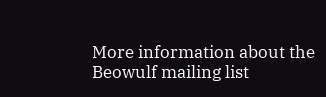More information about the Beowulf mailing list